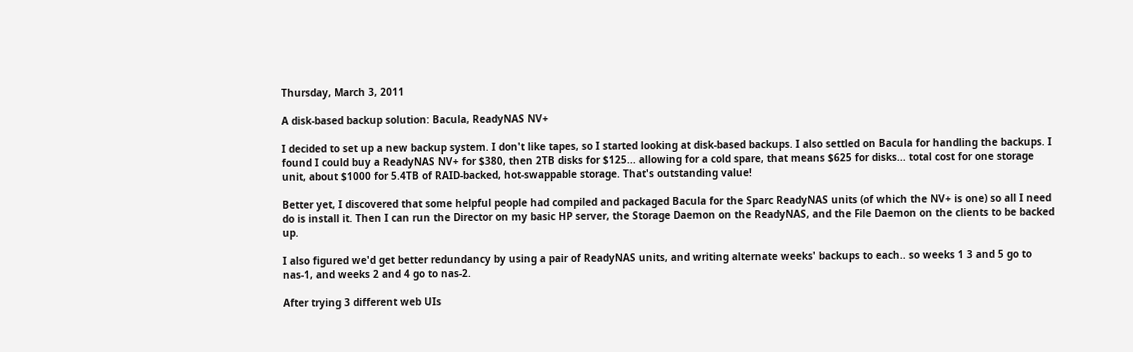Thursday, March 3, 2011

A disk-based backup solution: Bacula, ReadyNAS NV+

I decided to set up a new backup system. I don't like tapes, so I started looking at disk-based backups. I also settled on Bacula for handling the backups. I found I could buy a ReadyNAS NV+ for $380, then 2TB disks for $125... allowing for a cold spare, that means $625 for disks... total cost for one storage unit, about $1000 for 5.4TB of RAID-backed, hot-swappable storage. That's outstanding value!

Better yet, I discovered that some helpful people had compiled and packaged Bacula for the Sparc ReadyNAS units (of which the NV+ is one) so all I need do is install it. Then I can run the Director on my basic HP server, the Storage Daemon on the ReadyNAS, and the File Daemon on the clients to be backed up.

I also figured we'd get better redundancy by using a pair of ReadyNAS units, and writing alternate weeks' backups to each.. so weeks 1 3 and 5 go to nas-1, and weeks 2 and 4 go to nas-2.

After trying 3 different web UIs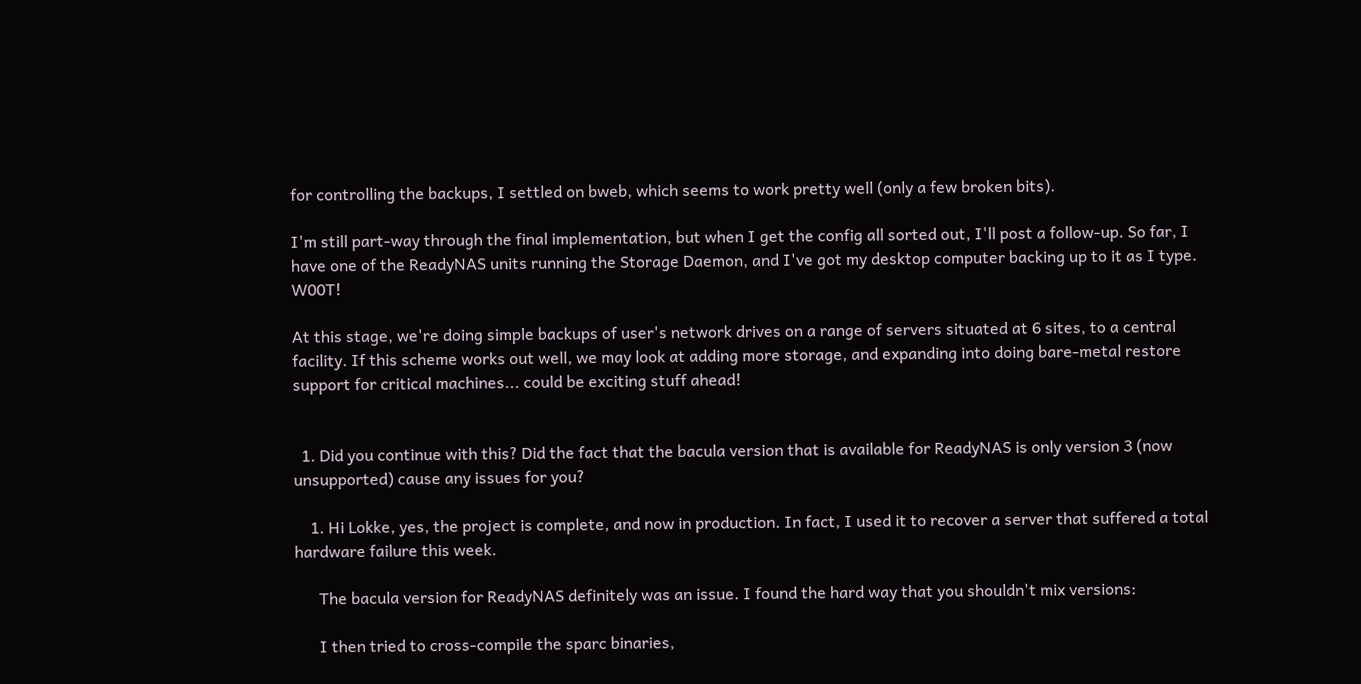for controlling the backups, I settled on bweb, which seems to work pretty well (only a few broken bits).

I'm still part-way through the final implementation, but when I get the config all sorted out, I'll post a follow-up. So far, I have one of the ReadyNAS units running the Storage Daemon, and I've got my desktop computer backing up to it as I type. W00T!

At this stage, we're doing simple backups of user's network drives on a range of servers situated at 6 sites, to a central facility. If this scheme works out well, we may look at adding more storage, and expanding into doing bare-metal restore support for critical machines... could be exciting stuff ahead!


  1. Did you continue with this? Did the fact that the bacula version that is available for ReadyNAS is only version 3 (now unsupported) cause any issues for you?

    1. Hi Lokke, yes, the project is complete, and now in production. In fact, I used it to recover a server that suffered a total hardware failure this week.

      The bacula version for ReadyNAS definitely was an issue. I found the hard way that you shouldn't mix versions:

      I then tried to cross-compile the sparc binaries,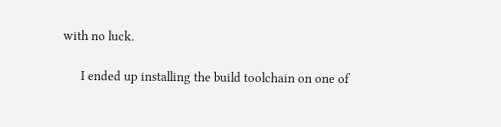with no luck.

      I ended up installing the build toolchain on one of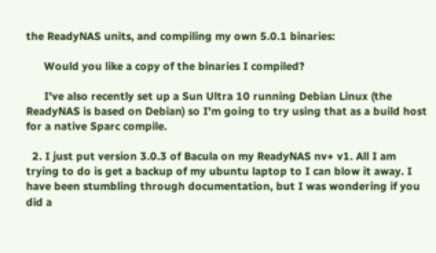the ReadyNAS units, and compiling my own 5.0.1 binaries:

      Would you like a copy of the binaries I compiled?

      I've also recently set up a Sun Ultra 10 running Debian Linux (the ReadyNAS is based on Debian) so I'm going to try using that as a build host for a native Sparc compile.

  2. I just put version 3.0.3 of Bacula on my ReadyNAS nv+ v1. All I am trying to do is get a backup of my ubuntu laptop to I can blow it away. I have been stumbling through documentation, but I was wondering if you did a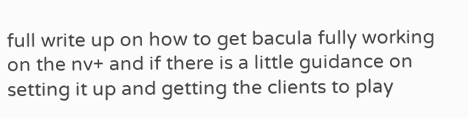full write up on how to get bacula fully working on the nv+ and if there is a little guidance on setting it up and getting the clients to play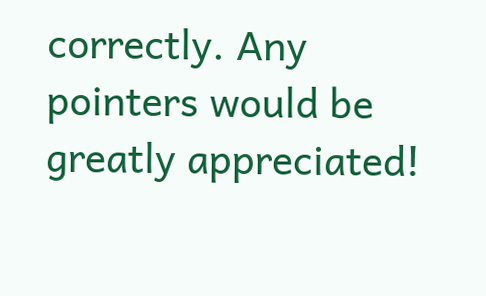correctly. Any pointers would be greatly appreciated!